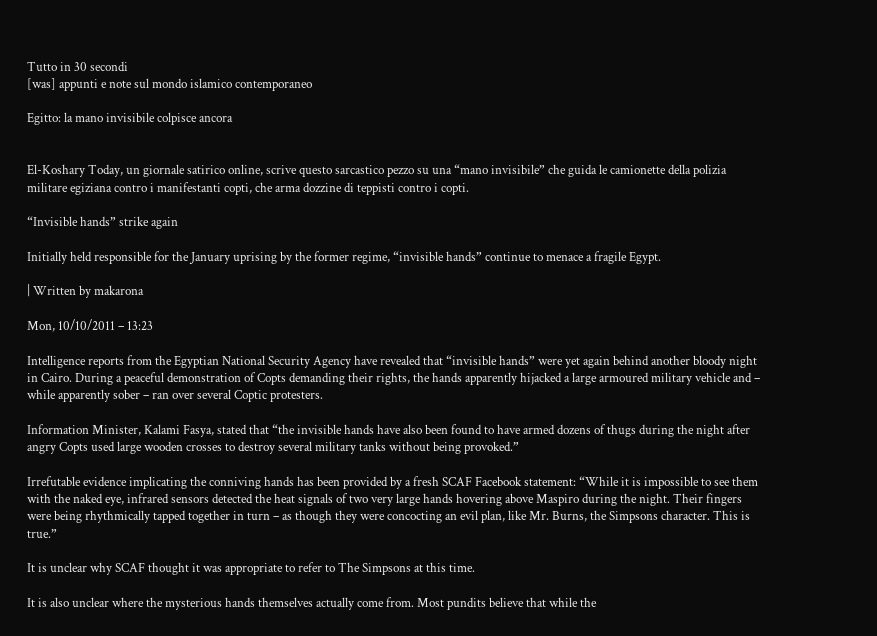Tutto in 30 secondi
[was] appunti e note sul mondo islamico contemporaneo

Egitto: la mano invisibile colpisce ancora


El-Koshary Today, un giornale satirico online, scrive questo sarcastico pezzo su una “mano invisibile” che guida le camionette della polizia militare egiziana contro i manifestanti copti, che arma dozzine di teppisti contro i copti.

“Invisible hands” strike again

Initially held responsible for the January uprising by the former regime, “invisible hands” continue to menace a fragile Egypt.

| Written by makarona

Mon, 10/10/2011 – 13:23

Intelligence reports from the Egyptian National Security Agency have revealed that “invisible hands” were yet again behind another bloody night in Cairo. During a peaceful demonstration of Copts demanding their rights, the hands apparently hijacked a large armoured military vehicle and – while apparently sober – ran over several Coptic protesters.

Information Minister, Kalami Fasya, stated that “the invisible hands have also been found to have armed dozens of thugs during the night after angry Copts used large wooden crosses to destroy several military tanks without being provoked.”

Irrefutable evidence implicating the conniving hands has been provided by a fresh SCAF Facebook statement: “While it is impossible to see them with the naked eye, infrared sensors detected the heat signals of two very large hands hovering above Maspiro during the night. Their fingers were being rhythmically tapped together in turn – as though they were concocting an evil plan, like Mr. Burns, the Simpsons character. This is true.”

It is unclear why SCAF thought it was appropriate to refer to The Simpsons at this time.

It is also unclear where the mysterious hands themselves actually come from. Most pundits believe that while the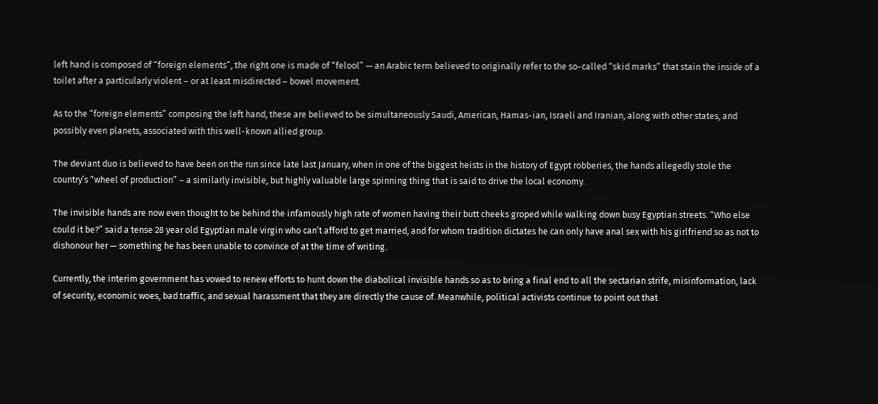left hand is composed of “foreign elements”, the right one is made of “felool” — an Arabic term believed to originally refer to the so-called “skid marks” that stain the inside of a toilet after a particularly violent – or at least misdirected – bowel movement.

As to the “foreign elements” composing the left hand, these are believed to be simultaneously Saudi, American, Hamas-ian, Israeli and Iranian, along with other states, and possibly even planets, associated with this well-known allied group.

The deviant duo is believed to have been on the run since late last January, when in one of the biggest heists in the history of Egypt robberies, the hands allegedly stole the country’s “wheel of production” – a similarly invisible, but highly valuable large spinning thing that is said to drive the local economy.

The invisible hands are now even thought to be behind the infamously high rate of women having their butt cheeks groped while walking down busy Egyptian streets. “Who else could it be?” said a tense 28 year old Egyptian male virgin who can’t afford to get married, and for whom tradition dictates he can only have anal sex with his girlfriend so as not to dishonour her — something he has been unable to convince of at the time of writing.

Currently, the interim government has vowed to renew efforts to hunt down the diabolical invisible hands so as to bring a final end to all the sectarian strife, misinformation, lack of security, economic woes, bad traffic, and sexual harassment that they are directly the cause of. Meanwhile, political activists continue to point out that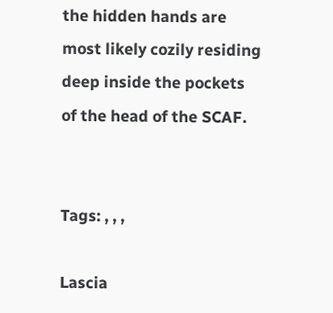the hidden hands are most likely cozily residing deep inside the pockets of the head of the SCAF.


Tags: , , ,

Lascia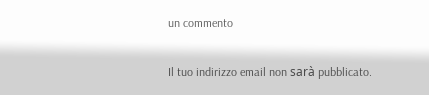un commento

Il tuo indirizzo email non sarà pubblicato.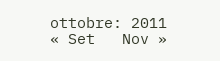ottobre: 2011
« Set   Nov »